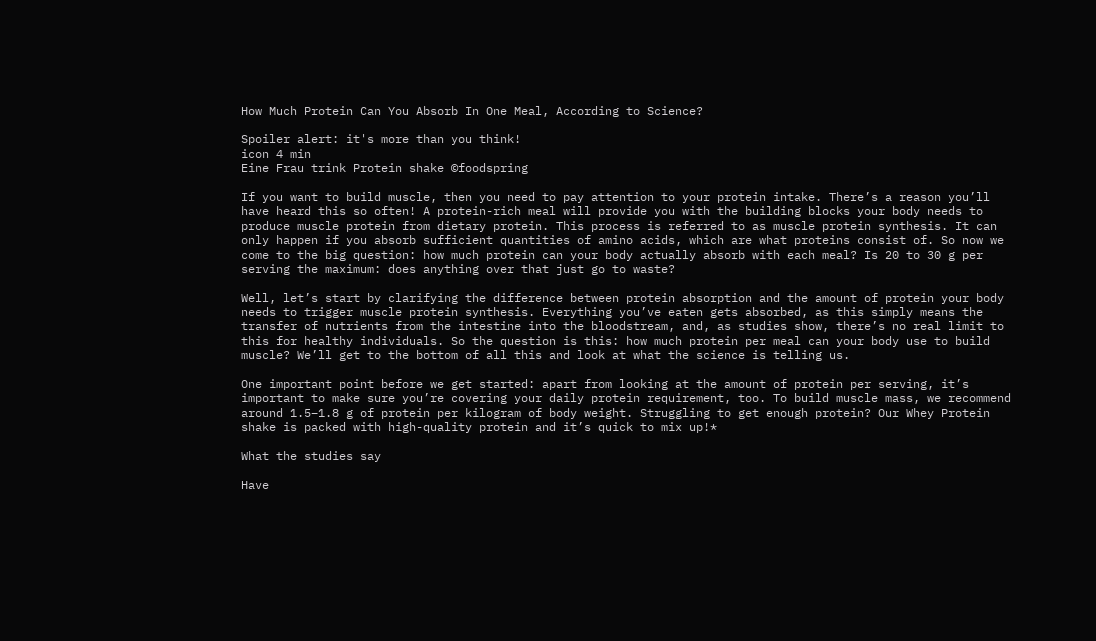How Much Protein Can You Absorb In One Meal, According to Science?

Spoiler alert: it's more than you think!
icon 4 min
Eine Frau trink Protein shake ©foodspring

If you want to build muscle, then you need to pay attention to your protein intake. There’s a reason you’ll have heard this so often! A protein-rich meal will provide you with the building blocks your body needs to produce muscle protein from dietary protein. This process is referred to as muscle protein synthesis. It can only happen if you absorb sufficient quantities of amino acids, which are what proteins consist of. So now we come to the big question: how much protein can your body actually absorb with each meal? Is 20 to 30 g per serving the maximum: does anything over that just go to waste?

Well, let’s start by clarifying the difference between protein absorption and the amount of protein your body needs to trigger muscle protein synthesis. Everything you’ve eaten gets absorbed, as this simply means the transfer of nutrients from the intestine into the bloodstream, and, as studies show, there’s no real limit to this for healthy individuals. So the question is this: how much protein per meal can your body use to build muscle? We’ll get to the bottom of all this and look at what the science is telling us.

One important point before we get started: apart from looking at the amount of protein per serving, it’s important to make sure you’re covering your daily protein requirement, too. To build muscle mass, we recommend around 1.5–1.8 g of protein per kilogram of body weight. Struggling to get enough protein? Our Whey Protein shake is packed with high-quality protein and it’s quick to mix up!*

What the studies say

Have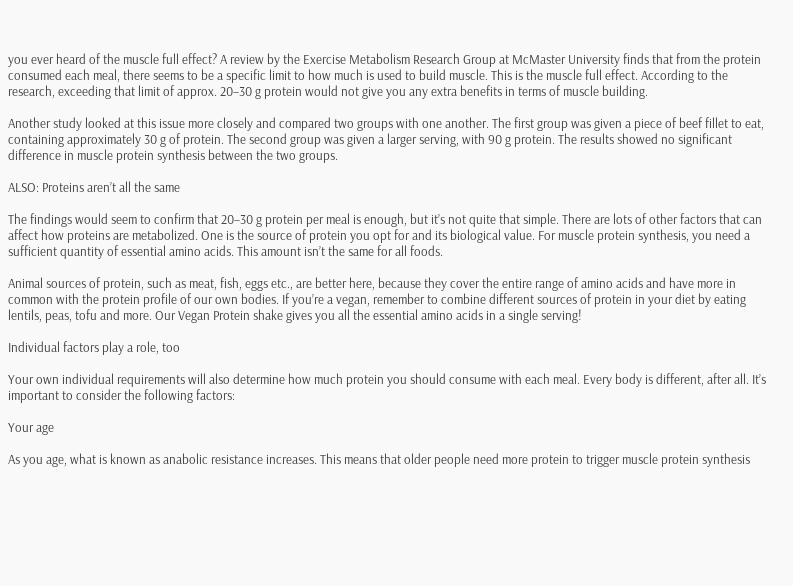you ever heard of the muscle full effect? A review by the Exercise Metabolism Research Group at McMaster University finds that from the protein consumed each meal, there seems to be a specific limit to how much is used to build muscle. This is the muscle full effect. According to the research, exceeding that limit of approx. 20–30 g protein would not give you any extra benefits in terms of muscle building.

Another study looked at this issue more closely and compared two groups with one another. The first group was given a piece of beef fillet to eat, containing approximately 30 g of protein. The second group was given a larger serving, with 90 g protein. The results showed no significant difference in muscle protein synthesis between the two groups.

ALSO: Proteins aren’t all the same

The findings would seem to confirm that 20–30 g protein per meal is enough, but it’s not quite that simple. There are lots of other factors that can affect how proteins are metabolized. One is the source of protein you opt for and its biological value. For muscle protein synthesis, you need a sufficient quantity of essential amino acids. This amount isn’t the same for all foods.

Animal sources of protein, such as meat, fish, eggs etc., are better here, because they cover the entire range of amino acids and have more in common with the protein profile of our own bodies. If you’re a vegan, remember to combine different sources of protein in your diet by eating lentils, peas, tofu and more. Our Vegan Protein shake gives you all the essential amino acids in a single serving!

Individual factors play a role, too

Your own individual requirements will also determine how much protein you should consume with each meal. Every body is different, after all. It’s important to consider the following factors:

Your age

As you age, what is known as anabolic resistance increases. This means that older people need more protein to trigger muscle protein synthesis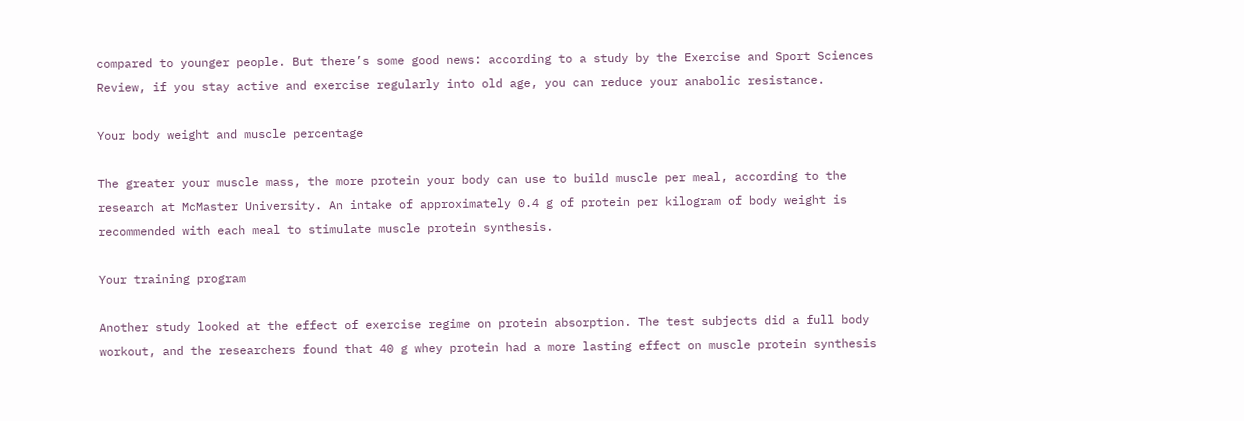compared to younger people. But there’s some good news: according to a study by the Exercise and Sport Sciences Review, if you stay active and exercise regularly into old age, you can reduce your anabolic resistance.

Your body weight and muscle percentage

The greater your muscle mass, the more protein your body can use to build muscle per meal, according to the research at McMaster University. An intake of approximately 0.4 g of protein per kilogram of body weight is recommended with each meal to stimulate muscle protein synthesis.

Your training program

Another study looked at the effect of exercise regime on protein absorption. The test subjects did a full body workout, and the researchers found that 40 g whey protein had a more lasting effect on muscle protein synthesis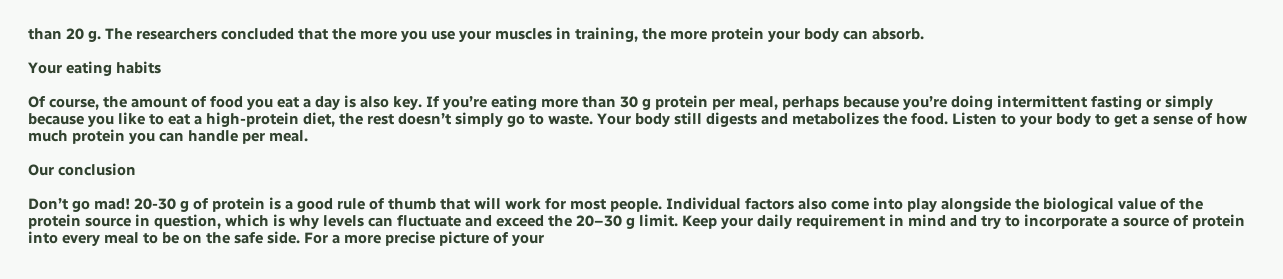than 20 g. The researchers concluded that the more you use your muscles in training, the more protein your body can absorb.

Your eating habits

Of course, the amount of food you eat a day is also key. If you’re eating more than 30 g protein per meal, perhaps because you’re doing intermittent fasting or simply because you like to eat a high-protein diet, the rest doesn’t simply go to waste. Your body still digests and metabolizes the food. Listen to your body to get a sense of how much protein you can handle per meal.

Our conclusion

Don’t go mad! 20-30 g of protein is a good rule of thumb that will work for most people. Individual factors also come into play alongside the biological value of the protein source in question, which is why levels can fluctuate and exceed the 20–30 g limit. Keep your daily requirement in mind and try to incorporate a source of protein into every meal to be on the safe side. For a more precise picture of your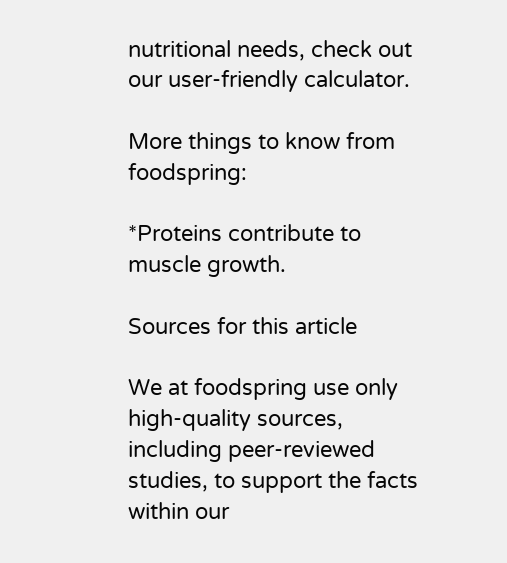nutritional needs, check out our user-friendly calculator.

More things to know from foodspring:

*Proteins contribute to muscle growth.

Sources for this article

We at foodspring use only high-quality sources, including peer-reviewed studies, to support the facts within our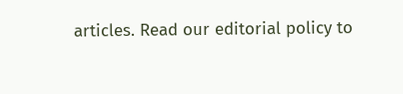articles. Read our editorial policy to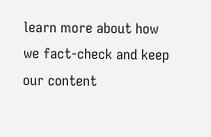learn more about how we fact-check and keep our content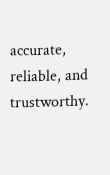accurate, reliable, and trustworthy.